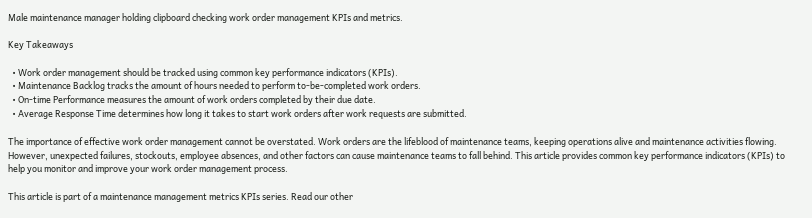Male maintenance manager holding clipboard checking work order management KPIs and metrics.

Key Takeaways

  • Work order management should be tracked using common key performance indicators (KPIs).
  • Maintenance Backlog tracks the amount of hours needed to perform to-be-completed work orders.
  • On-time Performance measures the amount of work orders completed by their due date.
  • Average Response Time determines how long it takes to start work orders after work requests are submitted.

The importance of effective work order management cannot be overstated. Work orders are the lifeblood of maintenance teams, keeping operations alive and maintenance activities flowing. However, unexpected failures, stockouts, employee absences, and other factors can cause maintenance teams to fall behind. This article provides common key performance indicators (KPIs) to help you monitor and improve your work order management process.

This article is part of a maintenance management metrics KPIs series. Read our other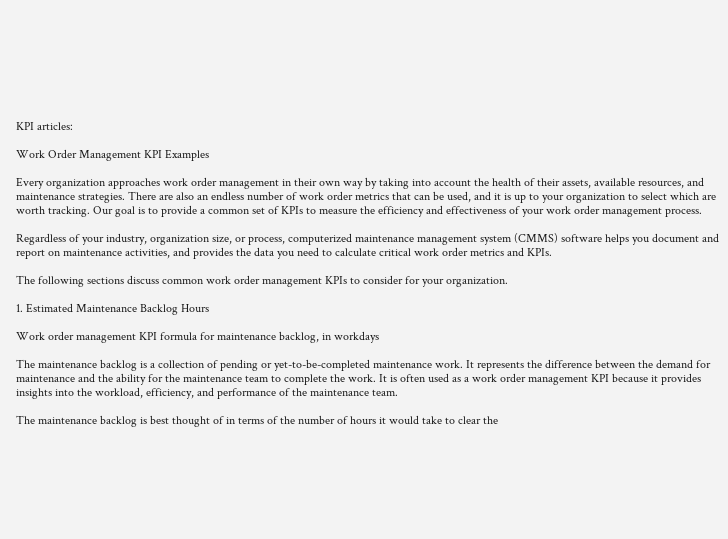KPI articles:

Work Order Management KPI Examples

Every organization approaches work order management in their own way by taking into account the health of their assets, available resources, and maintenance strategies. There are also an endless number of work order metrics that can be used, and it is up to your organization to select which are worth tracking. Our goal is to provide a common set of KPIs to measure the efficiency and effectiveness of your work order management process.

Regardless of your industry, organization size, or process, computerized maintenance management system (CMMS) software helps you document and report on maintenance activities, and provides the data you need to calculate critical work order metrics and KPIs.

The following sections discuss common work order management KPIs to consider for your organization.

1. Estimated Maintenance Backlog Hours

Work order management KPI formula for maintenance backlog, in workdays

The maintenance backlog is a collection of pending or yet-to-be-completed maintenance work. It represents the difference between the demand for maintenance and the ability for the maintenance team to complete the work. It is often used as a work order management KPI because it provides insights into the workload, efficiency, and performance of the maintenance team.

The maintenance backlog is best thought of in terms of the number of hours it would take to clear the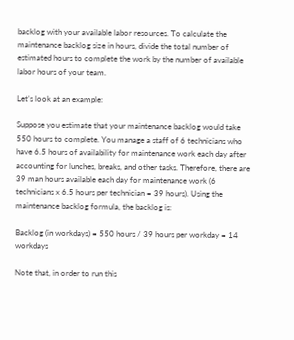backlog with your available labor resources. To calculate the maintenance backlog size in hours, divide the total number of estimated hours to complete the work by the number of available labor hours of your team.

Let’s look at an example:

Suppose you estimate that your maintenance backlog would take 550 hours to complete. You manage a staff of 6 technicians who have 6.5 hours of availability for maintenance work each day after accounting for lunches, breaks, and other tasks. Therefore, there are 39 man hours available each day for maintenance work (6 technicians x 6.5 hours per technician = 39 hours). Using the maintenance backlog formula, the backlog is:

Backlog (in workdays) = 550 hours / 39 hours per workday = 14 workdays

Note that, in order to run this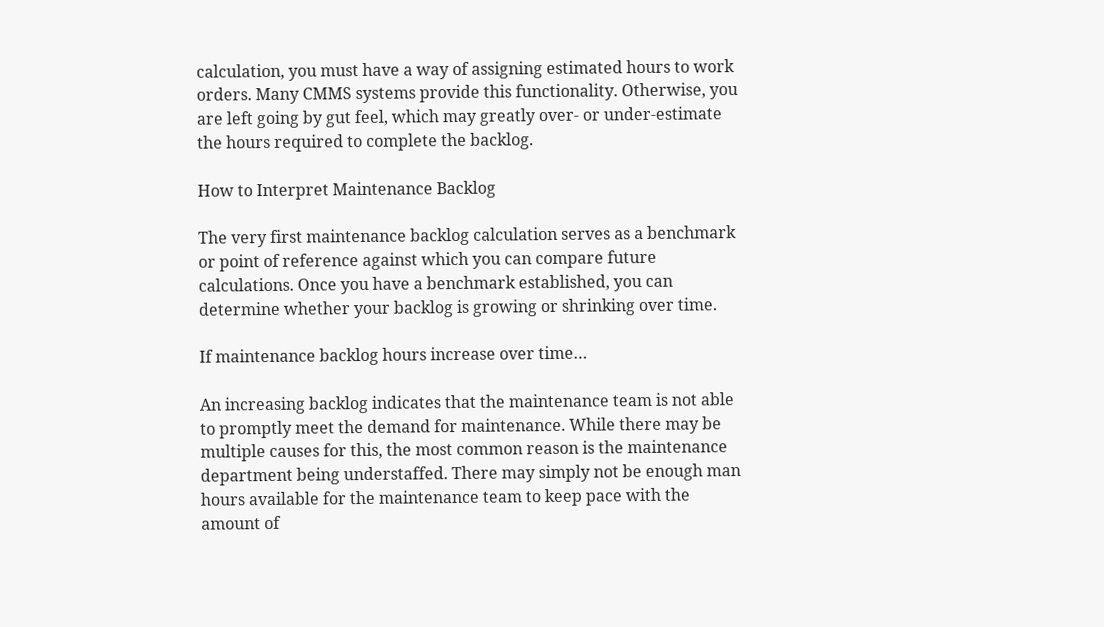calculation, you must have a way of assigning estimated hours to work orders. Many CMMS systems provide this functionality. Otherwise, you are left going by gut feel, which may greatly over- or under-estimate the hours required to complete the backlog.

How to Interpret Maintenance Backlog

The very first maintenance backlog calculation serves as a benchmark or point of reference against which you can compare future calculations. Once you have a benchmark established, you can determine whether your backlog is growing or shrinking over time.

If maintenance backlog hours increase over time…

An increasing backlog indicates that the maintenance team is not able to promptly meet the demand for maintenance. While there may be multiple causes for this, the most common reason is the maintenance department being understaffed. There may simply not be enough man hours available for the maintenance team to keep pace with the amount of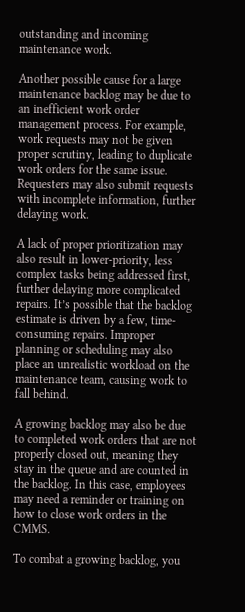outstanding and incoming maintenance work.

Another possible cause for a large maintenance backlog may be due to an inefficient work order management process. For example, work requests may not be given proper scrutiny, leading to duplicate work orders for the same issue. Requesters may also submit requests with incomplete information, further delaying work.

A lack of proper prioritization may also result in lower-priority, less complex tasks being addressed first, further delaying more complicated repairs. It’s possible that the backlog estimate is driven by a few, time-consuming repairs. Improper planning or scheduling may also place an unrealistic workload on the maintenance team, causing work to fall behind.

A growing backlog may also be due to completed work orders that are not properly closed out, meaning they stay in the queue and are counted in the backlog. In this case, employees may need a reminder or training on how to close work orders in the CMMS.

To combat a growing backlog, you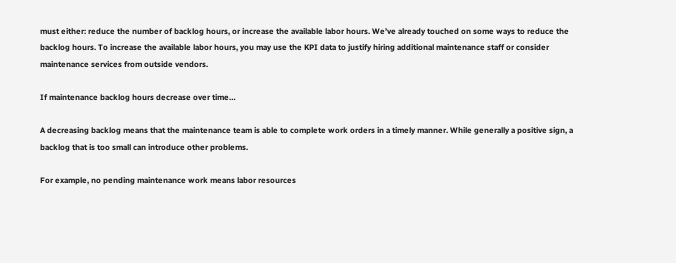must either: reduce the number of backlog hours, or increase the available labor hours. We’ve already touched on some ways to reduce the backlog hours. To increase the available labor hours, you may use the KPI data to justify hiring additional maintenance staff or consider maintenance services from outside vendors.

If maintenance backlog hours decrease over time…

A decreasing backlog means that the maintenance team is able to complete work orders in a timely manner. While generally a positive sign, a backlog that is too small can introduce other problems.

For example, no pending maintenance work means labor resources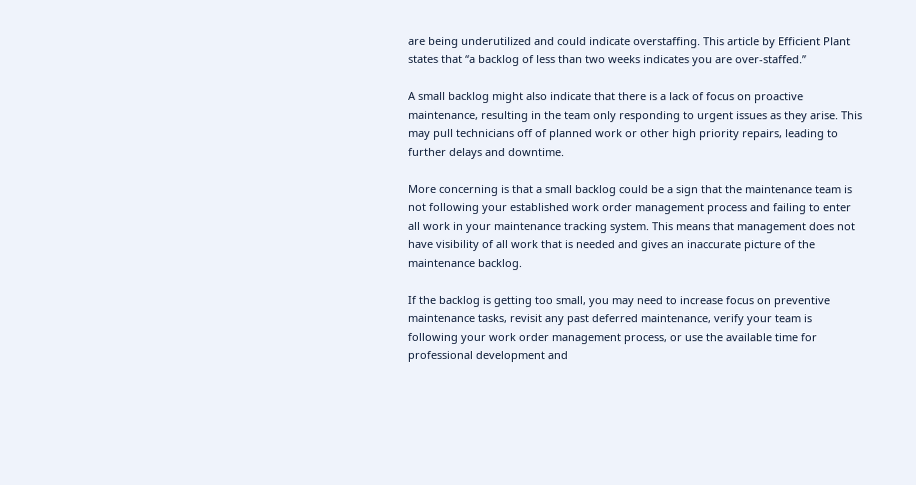are being underutilized and could indicate overstaffing. This article by Efficient Plant states that “a backlog of less than two weeks indicates you are over-staffed.”

A small backlog might also indicate that there is a lack of focus on proactive maintenance, resulting in the team only responding to urgent issues as they arise. This may pull technicians off of planned work or other high priority repairs, leading to further delays and downtime.

More concerning is that a small backlog could be a sign that the maintenance team is not following your established work order management process and failing to enter all work in your maintenance tracking system. This means that management does not have visibility of all work that is needed and gives an inaccurate picture of the maintenance backlog.

If the backlog is getting too small, you may need to increase focus on preventive maintenance tasks, revisit any past deferred maintenance, verify your team is following your work order management process, or use the available time for professional development and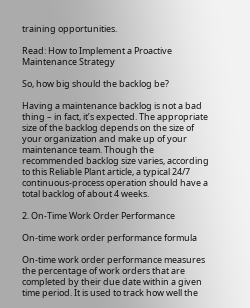training opportunities.

Read: How to Implement a Proactive Maintenance Strategy

So, how big should the backlog be?

Having a maintenance backlog is not a bad thing – in fact, it’s expected. The appropriate size of the backlog depends on the size of your organization and make up of your maintenance team. Though the recommended backlog size varies, according to this Reliable Plant article, a typical 24/7 continuous-process operation should have a total backlog of about 4 weeks.

2. On-Time Work Order Performance

On-time work order performance formula

On-time work order performance measures the percentage of work orders that are completed by their due date within a given time period. It is used to track how well the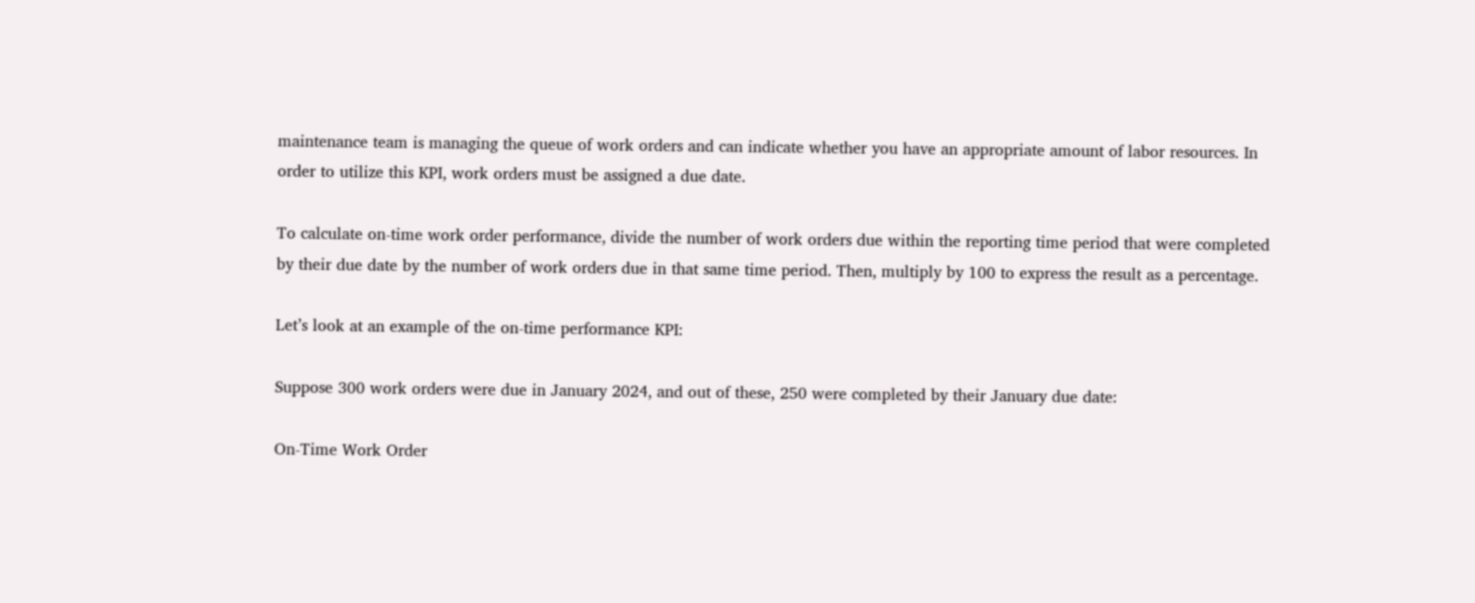maintenance team is managing the queue of work orders and can indicate whether you have an appropriate amount of labor resources. In order to utilize this KPI, work orders must be assigned a due date.

To calculate on-time work order performance, divide the number of work orders due within the reporting time period that were completed by their due date by the number of work orders due in that same time period. Then, multiply by 100 to express the result as a percentage.

Let’s look at an example of the on-time performance KPI:

Suppose 300 work orders were due in January 2024, and out of these, 250 were completed by their January due date:

On-Time Work Order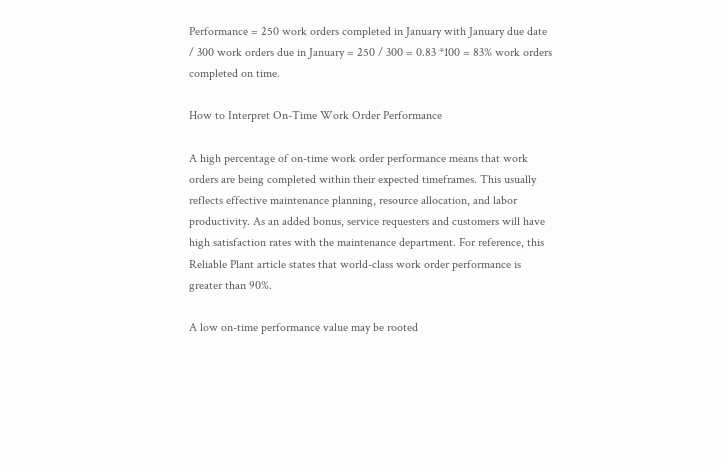Performance = 250 work orders completed in January with January due date / 300 work orders due in January = 250 / 300 = 0.83 *100 = 83% work orders completed on time.

How to Interpret On-Time Work Order Performance

A high percentage of on-time work order performance means that work orders are being completed within their expected timeframes. This usually reflects effective maintenance planning, resource allocation, and labor productivity. As an added bonus, service requesters and customers will have high satisfaction rates with the maintenance department. For reference, this Reliable Plant article states that world-class work order performance is greater than 90%.

A low on-time performance value may be rooted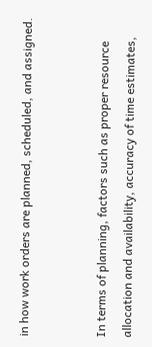in how work orders are planned, scheduled, and assigned.


In terms of planning, factors such as proper resource allocation and availability, accuracy of time estimates,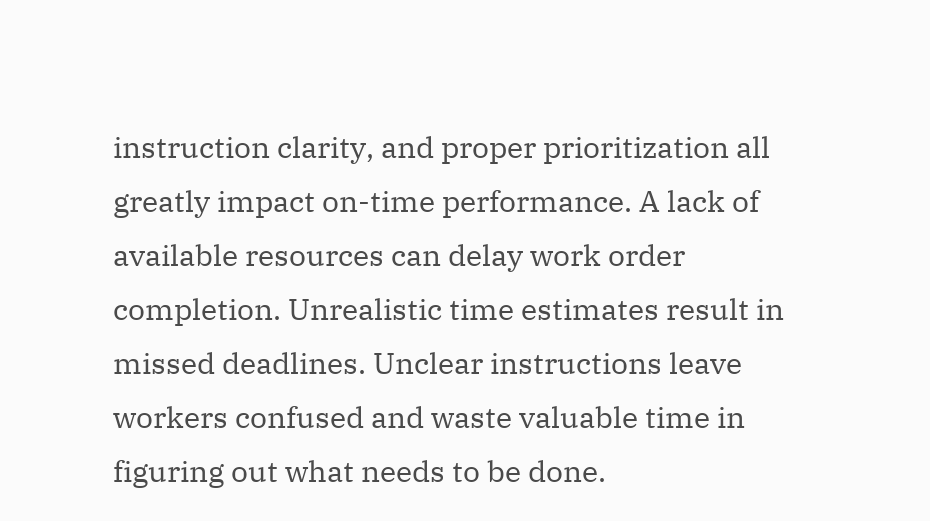instruction clarity, and proper prioritization all greatly impact on-time performance. A lack of available resources can delay work order completion. Unrealistic time estimates result in missed deadlines. Unclear instructions leave workers confused and waste valuable time in figuring out what needs to be done.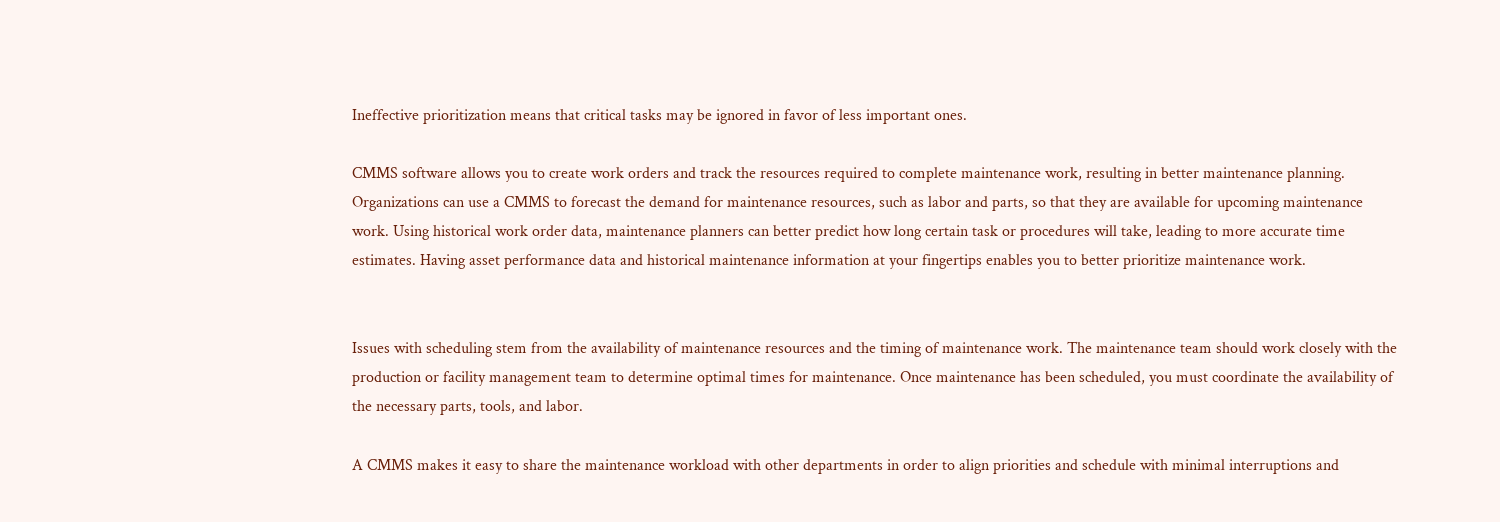Ineffective prioritization means that critical tasks may be ignored in favor of less important ones.

CMMS software allows you to create work orders and track the resources required to complete maintenance work, resulting in better maintenance planning. Organizations can use a CMMS to forecast the demand for maintenance resources, such as labor and parts, so that they are available for upcoming maintenance work. Using historical work order data, maintenance planners can better predict how long certain task or procedures will take, leading to more accurate time estimates. Having asset performance data and historical maintenance information at your fingertips enables you to better prioritize maintenance work.


Issues with scheduling stem from the availability of maintenance resources and the timing of maintenance work. The maintenance team should work closely with the production or facility management team to determine optimal times for maintenance. Once maintenance has been scheduled, you must coordinate the availability of the necessary parts, tools, and labor.

A CMMS makes it easy to share the maintenance workload with other departments in order to align priorities and schedule with minimal interruptions and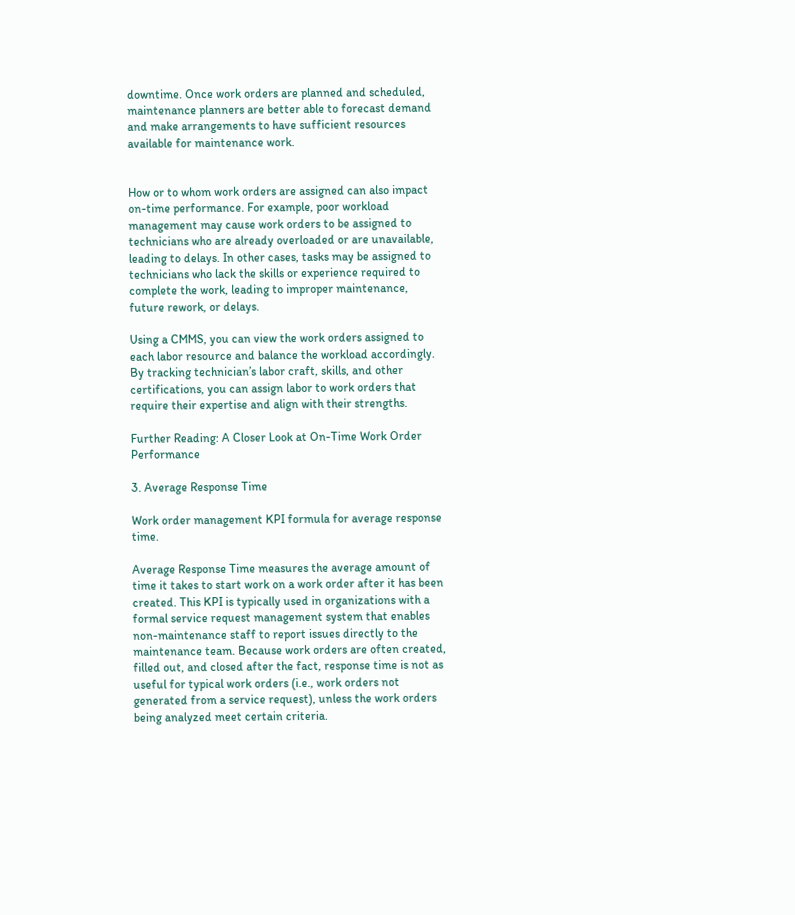downtime. Once work orders are planned and scheduled, maintenance planners are better able to forecast demand and make arrangements to have sufficient resources available for maintenance work.


How or to whom work orders are assigned can also impact on-time performance. For example, poor workload management may cause work orders to be assigned to technicians who are already overloaded or are unavailable, leading to delays. In other cases, tasks may be assigned to technicians who lack the skills or experience required to complete the work, leading to improper maintenance, future rework, or delays.

Using a CMMS, you can view the work orders assigned to each labor resource and balance the workload accordingly. By tracking technician’s labor craft, skills, and other certifications, you can assign labor to work orders that require their expertise and align with their strengths.

Further Reading: A Closer Look at On-Time Work Order Performance

3. Average Response Time

Work order management KPI formula for average response time.

Average Response Time measures the average amount of time it takes to start work on a work order after it has been created. This KPI is typically used in organizations with a formal service request management system that enables non-maintenance staff to report issues directly to the maintenance team. Because work orders are often created, filled out, and closed after the fact, response time is not as useful for typical work orders (i.e., work orders not generated from a service request), unless the work orders being analyzed meet certain criteria.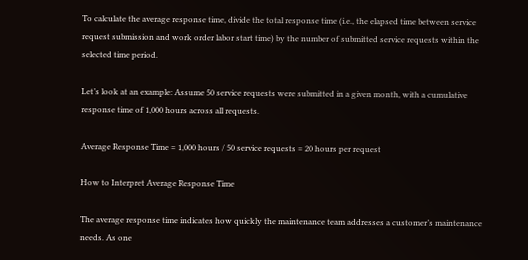To calculate the average response time, divide the total response time (i.e., the elapsed time between service request submission and work order labor start time) by the number of submitted service requests within the selected time period.

Let’s look at an example: Assume 50 service requests were submitted in a given month, with a cumulative response time of 1,000 hours across all requests.

Average Response Time = 1,000 hours / 50 service requests = 20 hours per request

How to Interpret Average Response Time

The average response time indicates how quickly the maintenance team addresses a customer’s maintenance needs. As one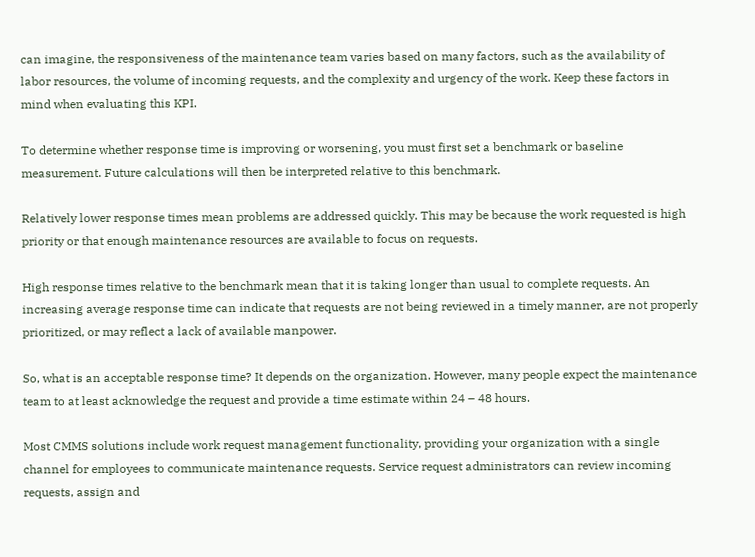can imagine, the responsiveness of the maintenance team varies based on many factors, such as the availability of labor resources, the volume of incoming requests, and the complexity and urgency of the work. Keep these factors in mind when evaluating this KPI.

To determine whether response time is improving or worsening, you must first set a benchmark or baseline measurement. Future calculations will then be interpreted relative to this benchmark.

Relatively lower response times mean problems are addressed quickly. This may be because the work requested is high priority or that enough maintenance resources are available to focus on requests.

High response times relative to the benchmark mean that it is taking longer than usual to complete requests. An increasing average response time can indicate that requests are not being reviewed in a timely manner, are not properly prioritized, or may reflect a lack of available manpower.

So, what is an acceptable response time? It depends on the organization. However, many people expect the maintenance team to at least acknowledge the request and provide a time estimate within 24 – 48 hours.

Most CMMS solutions include work request management functionality, providing your organization with a single channel for employees to communicate maintenance requests. Service request administrators can review incoming requests, assign and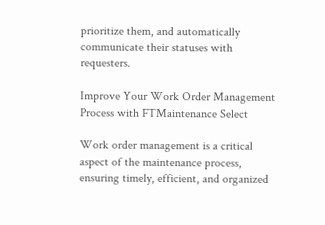prioritize them, and automatically communicate their statuses with requesters.

Improve Your Work Order Management Process with FTMaintenance Select

Work order management is a critical aspect of the maintenance process, ensuring timely, efficient, and organized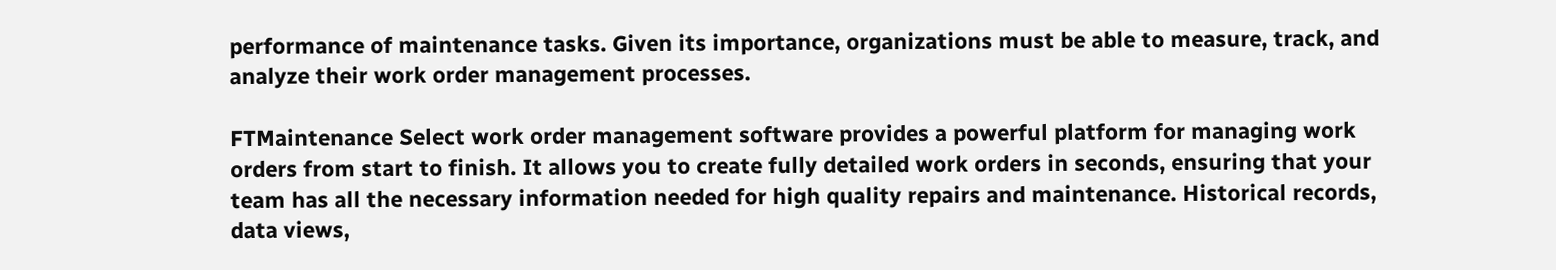performance of maintenance tasks. Given its importance, organizations must be able to measure, track, and analyze their work order management processes.

FTMaintenance Select work order management software provides a powerful platform for managing work orders from start to finish. It allows you to create fully detailed work orders in seconds, ensuring that your team has all the necessary information needed for high quality repairs and maintenance. Historical records, data views,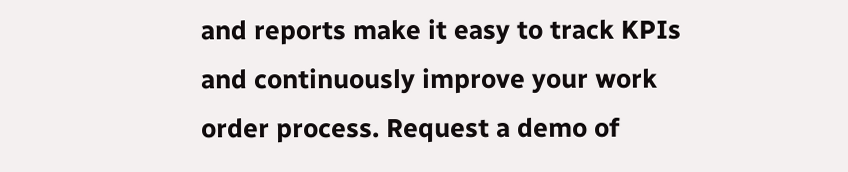and reports make it easy to track KPIs and continuously improve your work order process. Request a demo of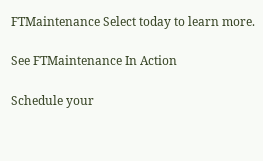FTMaintenance Select today to learn more.

See FTMaintenance In Action

Schedule your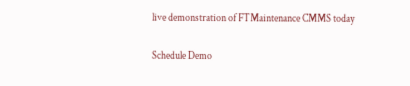live demonstration of FTMaintenance CMMS today

Schedule Demo